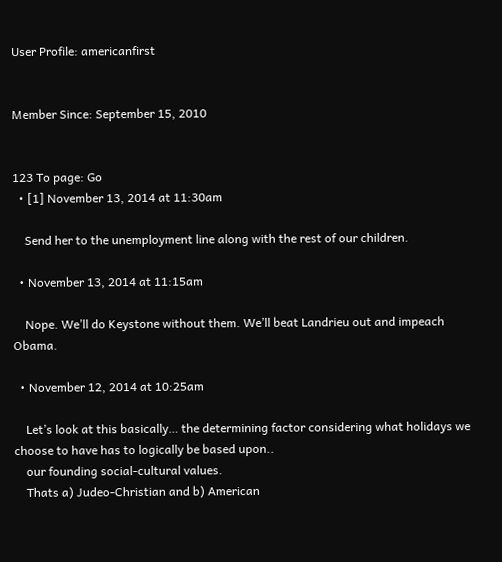User Profile: americanfirst


Member Since: September 15, 2010


123 To page: Go
  • [1] November 13, 2014 at 11:30am

    Send her to the unemployment line along with the rest of our children.

  • November 13, 2014 at 11:15am

    Nope. We’ll do Keystone without them. We’ll beat Landrieu out and impeach Obama.

  • November 12, 2014 at 10:25am

    Let’s look at this basically… the determining factor considering what holidays we choose to have has to logically be based upon..
    our founding social-cultural values.
    Thats a) Judeo-Christian and b) American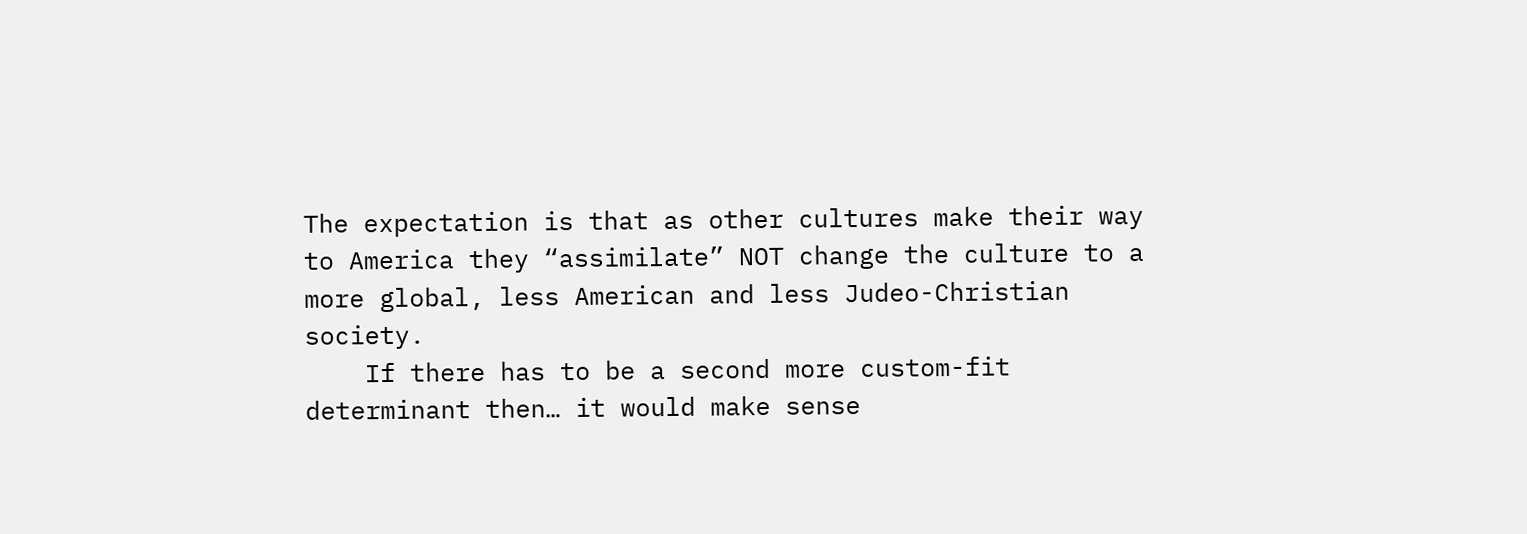The expectation is that as other cultures make their way to America they “assimilate” NOT change the culture to a more global, less American and less Judeo-Christian society.
    If there has to be a second more custom-fit determinant then… it would make sense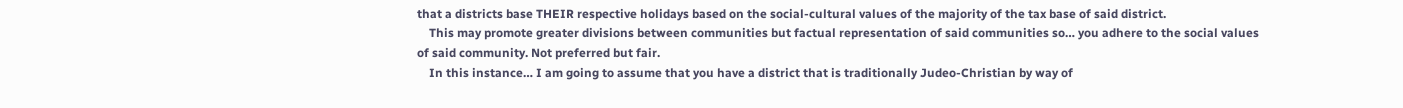that a districts base THEIR respective holidays based on the social-cultural values of the majority of the tax base of said district.
    This may promote greater divisions between communities but factual representation of said communities so… you adhere to the social values of said community. Not preferred but fair.
    In this instance… I am going to assume that you have a district that is traditionally Judeo-Christian by way of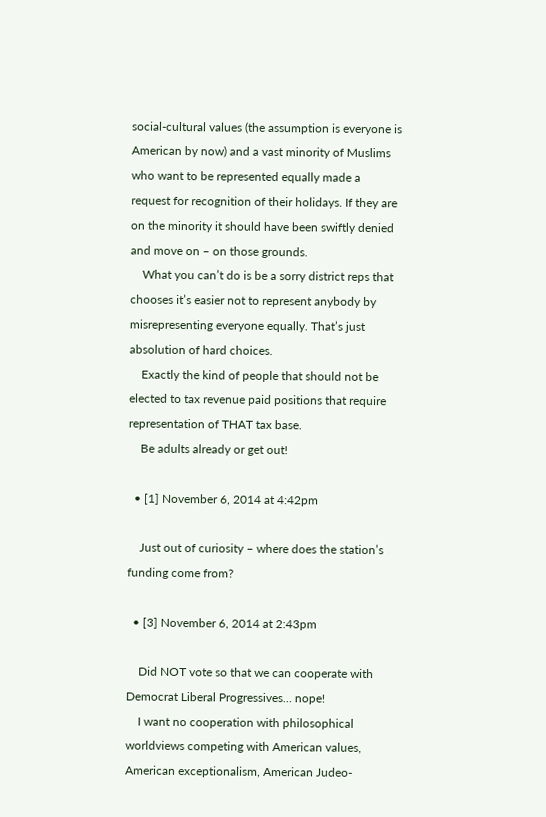social-cultural values (the assumption is everyone is American by now) and a vast minority of Muslims who want to be represented equally made a request for recognition of their holidays. If they are on the minority it should have been swiftly denied and move on – on those grounds.
    What you can’t do is be a sorry district reps that chooses it’s easier not to represent anybody by misrepresenting everyone equally. That’s just absolution of hard choices.
    Exactly the kind of people that should not be elected to tax revenue paid positions that require representation of THAT tax base.
    Be adults already or get out!

  • [1] November 6, 2014 at 4:42pm

    Just out of curiosity – where does the station’s funding come from?

  • [3] November 6, 2014 at 2:43pm

    Did NOT vote so that we can cooperate with Democrat Liberal Progressives… nope!
    I want no cooperation with philosophical worldviews competing with American values, American exceptionalism, American Judeo-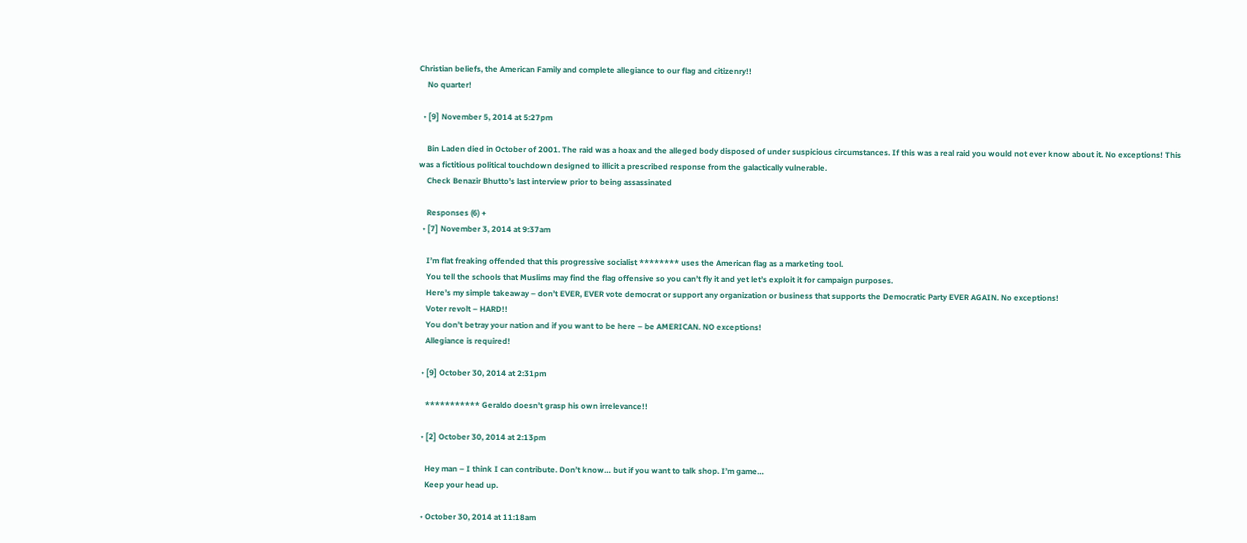Christian beliefs, the American Family and complete allegiance to our flag and citizenry!!
    No quarter!

  • [9] November 5, 2014 at 5:27pm

    Bin Laden died in October of 2001. The raid was a hoax and the alleged body disposed of under suspicious circumstances. If this was a real raid you would not ever know about it. No exceptions! This was a fictitious political touchdown designed to illicit a prescribed response from the galactically vulnerable.
    Check Benazir Bhutto’s last interview prior to being assassinated

    Responses (6) +
  • [7] November 3, 2014 at 9:37am

    I’m flat freaking offended that this progressive socialist ******** uses the American flag as a marketing tool.
    You tell the schools that Muslims may find the flag offensive so you can’t fly it and yet let’s exploit it for campaign purposes.
    Here’s my simple takeaway – don’t EVER, EVER vote democrat or support any organization or business that supports the Democratic Party EVER AGAIN. No exceptions!
    Voter revolt – HARD!!
    You don’t betray your nation and if you want to be here – be AMERICAN. NO exceptions!
    Allegiance is required!

  • [9] October 30, 2014 at 2:31pm

    *********** Geraldo doesn’t grasp his own irrelevance!!

  • [2] October 30, 2014 at 2:13pm

    Hey man – I think I can contribute. Don’t know… but if you want to talk shop. I’m game…
    Keep your head up.

  • October 30, 2014 at 11:18am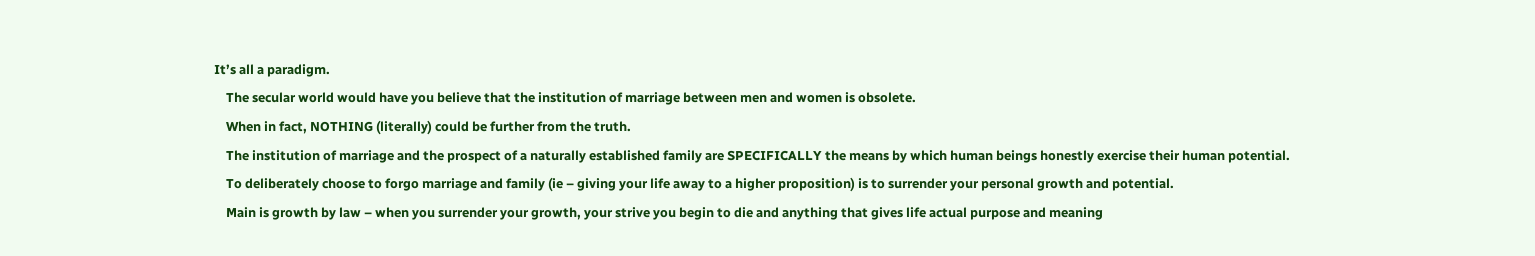It’s all a paradigm.
    The secular world would have you believe that the institution of marriage between men and women is obsolete.
    When in fact, NOTHING (literally) could be further from the truth.
    The institution of marriage and the prospect of a naturally established family are SPECIFICALLY the means by which human beings honestly exercise their human potential.
    To deliberately choose to forgo marriage and family (ie – giving your life away to a higher proposition) is to surrender your personal growth and potential.
    Main is growth by law – when you surrender your growth, your strive you begin to die and anything that gives life actual purpose and meaning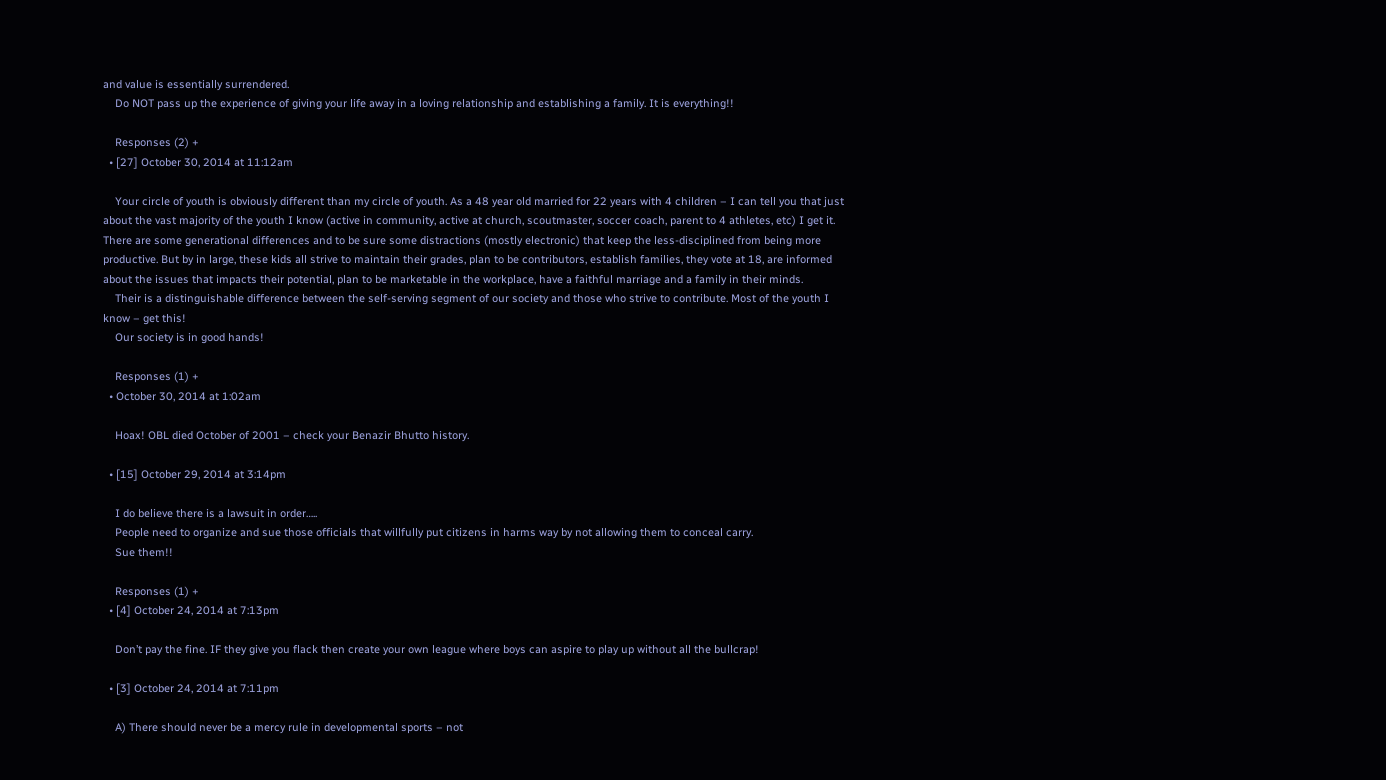and value is essentially surrendered.
    Do NOT pass up the experience of giving your life away in a loving relationship and establishing a family. It is everything!!

    Responses (2) +
  • [27] October 30, 2014 at 11:12am

    Your circle of youth is obviously different than my circle of youth. As a 48 year old married for 22 years with 4 children – I can tell you that just about the vast majority of the youth I know (active in community, active at church, scoutmaster, soccer coach, parent to 4 athletes, etc) I get it. There are some generational differences and to be sure some distractions (mostly electronic) that keep the less-disciplined from being more productive. But by in large, these kids all strive to maintain their grades, plan to be contributors, establish families, they vote at 18, are informed about the issues that impacts their potential, plan to be marketable in the workplace, have a faithful marriage and a family in their minds.
    Their is a distinguishable difference between the self-serving segment of our society and those who strive to contribute. Most of the youth I know – get this!
    Our society is in good hands!

    Responses (1) +
  • October 30, 2014 at 1:02am

    Hoax! OBL died October of 2001 – check your Benazir Bhutto history.

  • [15] October 29, 2014 at 3:14pm

    I do believe there is a lawsuit in order…..
    People need to organize and sue those officials that willfully put citizens in harms way by not allowing them to conceal carry.
    Sue them!!

    Responses (1) +
  • [4] October 24, 2014 at 7:13pm

    Don’t pay the fine. IF they give you flack then create your own league where boys can aspire to play up without all the bullcrap!

  • [3] October 24, 2014 at 7:11pm

    A) There should never be a mercy rule in developmental sports – not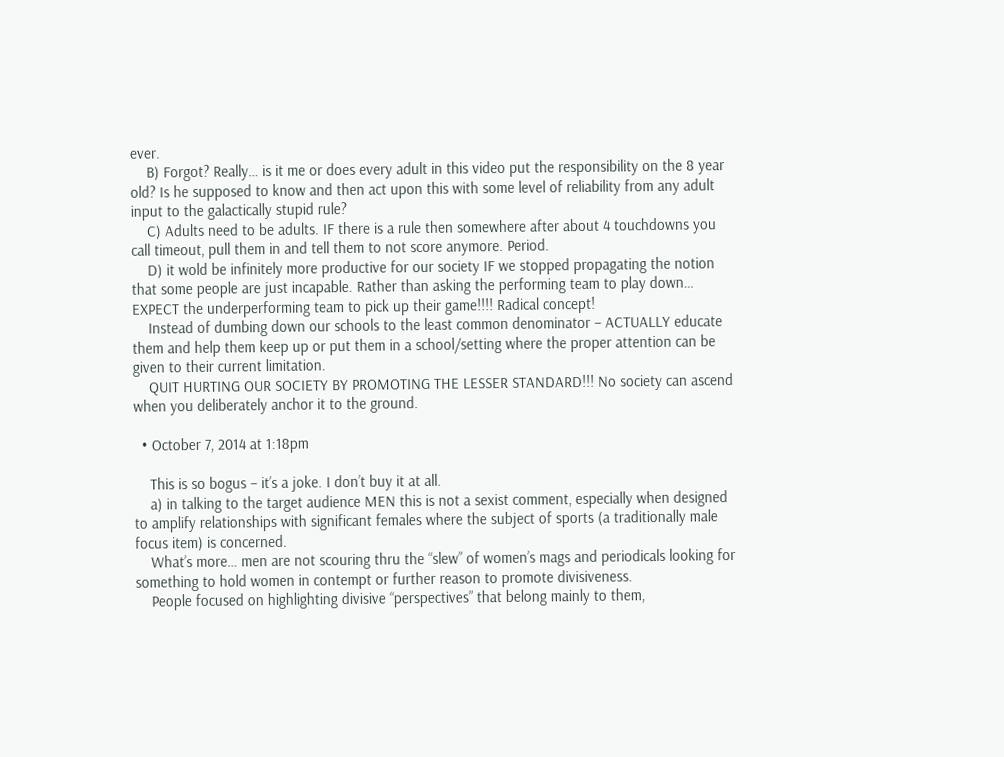ever.
    B) Forgot? Really… is it me or does every adult in this video put the responsibility on the 8 year old? Is he supposed to know and then act upon this with some level of reliability from any adult input to the galactically stupid rule?
    C) Adults need to be adults. IF there is a rule then somewhere after about 4 touchdowns you call timeout, pull them in and tell them to not score anymore. Period.
    D) it wold be infinitely more productive for our society IF we stopped propagating the notion that some people are just incapable. Rather than asking the performing team to play down… EXPECT the underperforming team to pick up their game!!!! Radical concept!
    Instead of dumbing down our schools to the least common denominator – ACTUALLY educate them and help them keep up or put them in a school/setting where the proper attention can be given to their current limitation.
    QUIT HURTING OUR SOCIETY BY PROMOTING THE LESSER STANDARD!!! No society can ascend when you deliberately anchor it to the ground.

  • October 7, 2014 at 1:18pm

    This is so bogus – it’s a joke. I don’t buy it at all.
    a) in talking to the target audience MEN this is not a sexist comment, especially when designed to amplify relationships with significant females where the subject of sports (a traditionally male focus item) is concerned.
    What’s more… men are not scouring thru the “slew” of women’s mags and periodicals looking for something to hold women in contempt or further reason to promote divisiveness.
    People focused on highlighting divisive “perspectives” that belong mainly to them,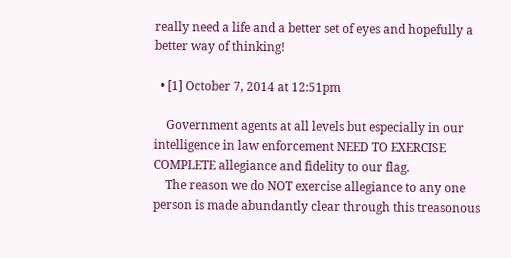really need a life and a better set of eyes and hopefully a better way of thinking!

  • [1] October 7, 2014 at 12:51pm

    Government agents at all levels but especially in our intelligence in law enforcement NEED TO EXERCISE COMPLETE allegiance and fidelity to our flag.
    The reason we do NOT exercise allegiance to any one person is made abundantly clear through this treasonous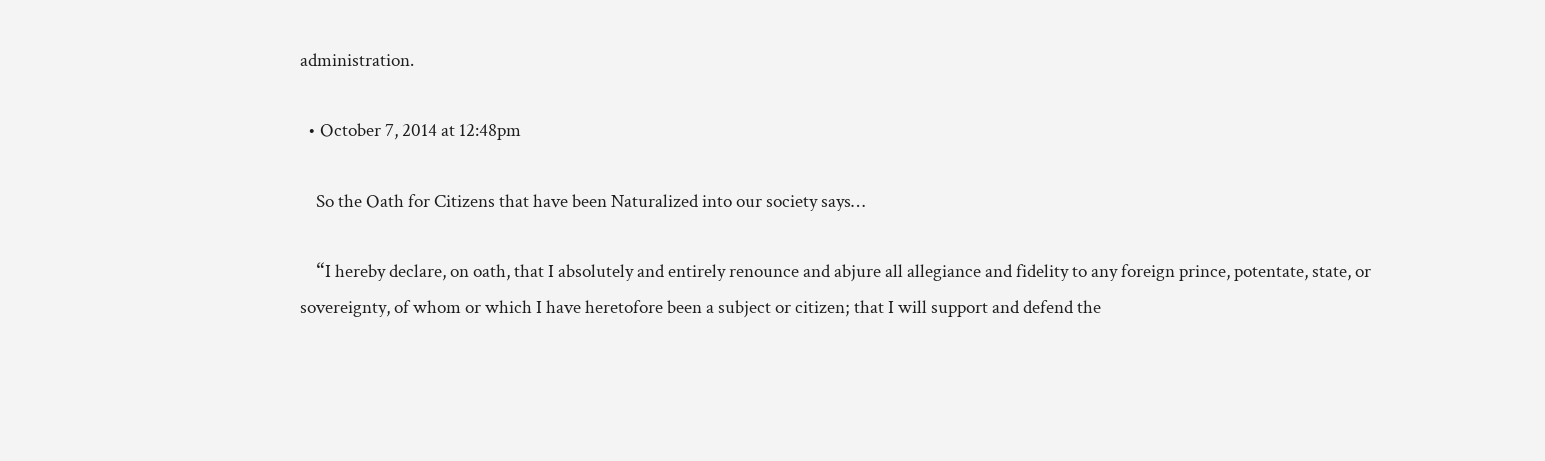administration.

  • October 7, 2014 at 12:48pm

    So the Oath for Citizens that have been Naturalized into our society says…

    “I hereby declare, on oath, that I absolutely and entirely renounce and abjure all allegiance and fidelity to any foreign prince, potentate, state, or sovereignty, of whom or which I have heretofore been a subject or citizen; that I will support and defend the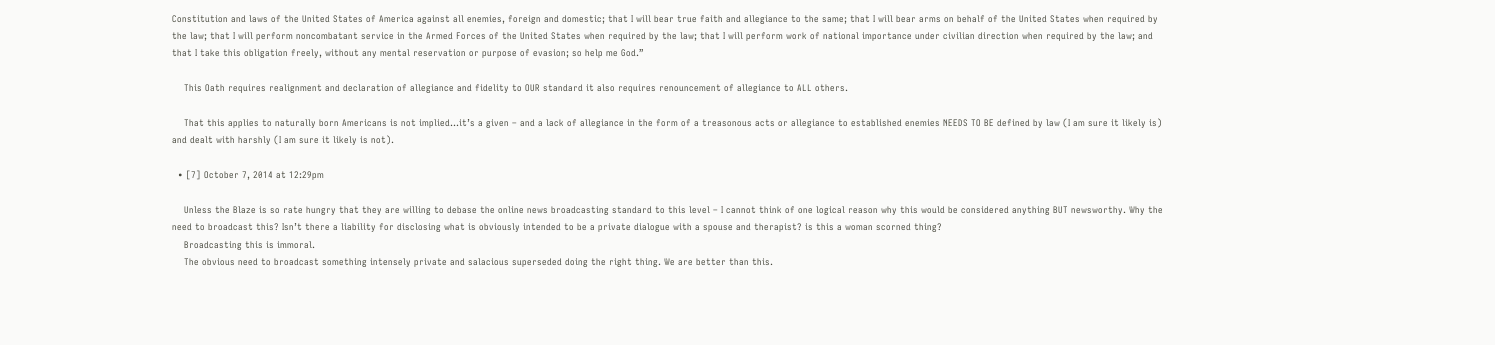Constitution and laws of the United States of America against all enemies, foreign and domestic; that I will bear true faith and allegiance to the same; that I will bear arms on behalf of the United States when required by the law; that I will perform noncombatant service in the Armed Forces of the United States when required by the law; that I will perform work of national importance under civilian direction when required by the law; and that I take this obligation freely, without any mental reservation or purpose of evasion; so help me God.”

    This Oath requires realignment and declaration of allegiance and fidelity to OUR standard it also requires renouncement of allegiance to ALL others.

    That this applies to naturally born Americans is not implied…it’s a given – and a lack of allegiance in the form of a treasonous acts or allegiance to established enemies NEEDS TO BE defined by law (I am sure it likely is) and dealt with harshly (I am sure it likely is not).

  • [7] October 7, 2014 at 12:29pm

    Unless the Blaze is so rate hungry that they are willing to debase the online news broadcasting standard to this level – I cannot think of one logical reason why this would be considered anything BUT newsworthy. Why the need to broadcast this? Isn’t there a liability for disclosing what is obviously intended to be a private dialogue with a spouse and therapist? is this a woman scorned thing?
    Broadcasting this is immoral.
    The obvious need to broadcast something intensely private and salacious superseded doing the right thing. We are better than this.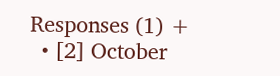Responses (1) +
  • [2] October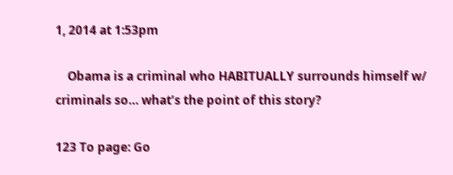1, 2014 at 1:53pm

    Obama is a criminal who HABITUALLY surrounds himself w/ criminals so… what’s the point of this story?

123 To page: Go